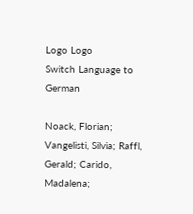Logo Logo
Switch Language to German

Noack, Florian; Vangelisti, Silvia; Raffl, Gerald; Carido, Madalena;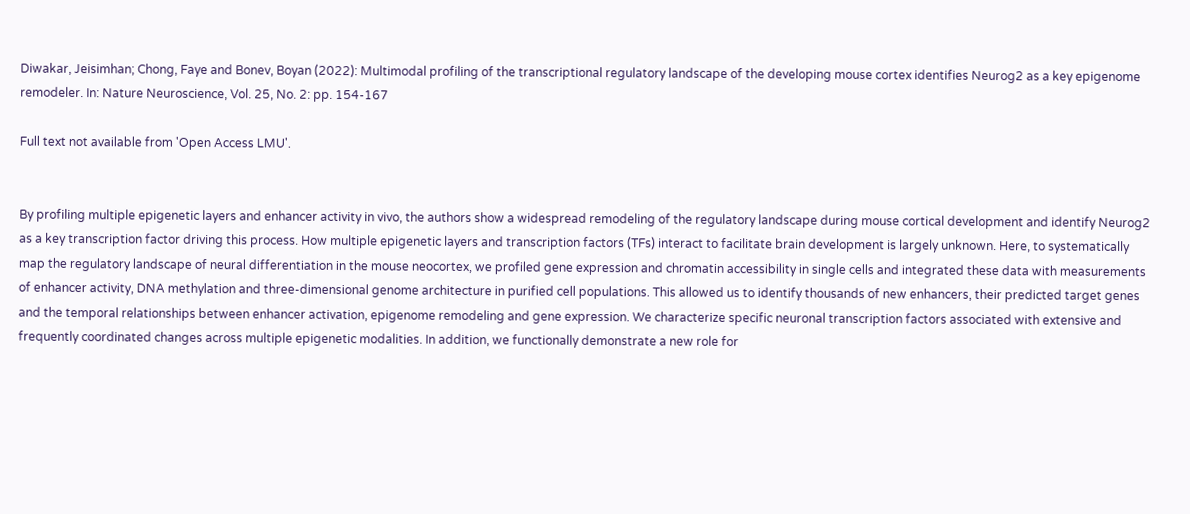Diwakar, Jeisimhan; Chong, Faye and Bonev, Boyan (2022): Multimodal profiling of the transcriptional regulatory landscape of the developing mouse cortex identifies Neurog2 as a key epigenome remodeler. In: Nature Neuroscience, Vol. 25, No. 2: pp. 154-167

Full text not available from 'Open Access LMU'.


By profiling multiple epigenetic layers and enhancer activity in vivo, the authors show a widespread remodeling of the regulatory landscape during mouse cortical development and identify Neurog2 as a key transcription factor driving this process. How multiple epigenetic layers and transcription factors (TFs) interact to facilitate brain development is largely unknown. Here, to systematically map the regulatory landscape of neural differentiation in the mouse neocortex, we profiled gene expression and chromatin accessibility in single cells and integrated these data with measurements of enhancer activity, DNA methylation and three-dimensional genome architecture in purified cell populations. This allowed us to identify thousands of new enhancers, their predicted target genes and the temporal relationships between enhancer activation, epigenome remodeling and gene expression. We characterize specific neuronal transcription factors associated with extensive and frequently coordinated changes across multiple epigenetic modalities. In addition, we functionally demonstrate a new role for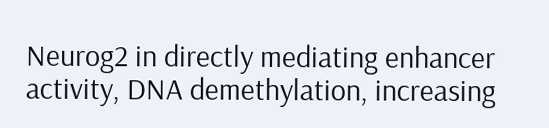Neurog2 in directly mediating enhancer activity, DNA demethylation, increasing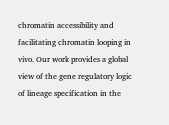chromatin accessibility and facilitating chromatin looping in vivo. Our work provides a global view of the gene regulatory logic of lineage specification in the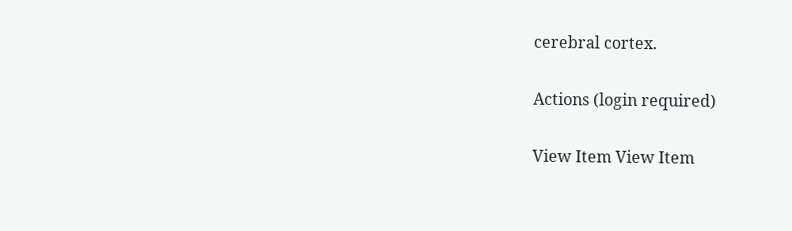cerebral cortex.

Actions (login required)

View Item View Item